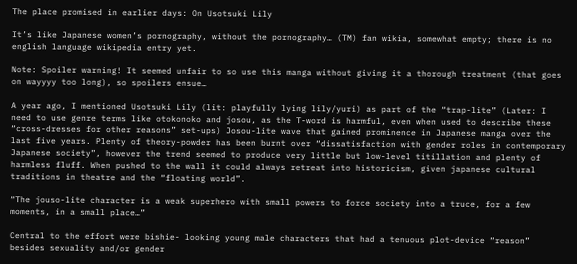The place promised in earlier days: On Usotsuki Lily

It’s like Japanese women’s pornography, without the pornography… (TM) fan wikia, somewhat empty; there is no english language wikipedia entry yet.

Note: Spoiler warning! It seemed unfair to so use this manga without giving it a thorough treatment (that goes on wayyyy too long), so spoilers ensue…

A year ago, I mentioned Usotsuki Lily (lit: playfully lying lily/yuri) as part of the “trap-lite” (Later: I need to use genre terms like otokonoko and josou, as the T-word is harmful, even when used to describe these “cross-dresses for other reasons” set-ups) Josou-lite wave that gained prominence in Japanese manga over the last five years. Plenty of theory-powder has been burnt over “dissatisfaction with gender roles in contemporary Japanese society”, however the trend seemed to produce very little but low-level titillation and plenty of harmless fluff. When pushed to the wall it could always retreat into historicism, given japanese cultural traditions in theatre and the “floating world”.

“The jouso-lite character is a weak superhero with small powers to force society into a truce, for a few moments, in a small place…”

Central to the effort were bishie- looking young male characters that had a tenuous plot-device “reason” besides sexuality and/or gender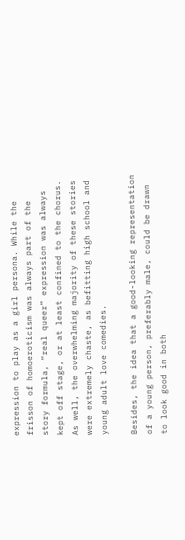expression to play as a girl persona. While the frisson of homoeroticism was always part of the story formula, “real queer” expression was always kept off stage, or at least confined to the chorus. As well, the overwhelming majority of these stories were extremely chaste, as befitting high school and young adult love comedies.

Besides, the idea that a good-looking representation of a young person, preferably male, could be drawn to look good in both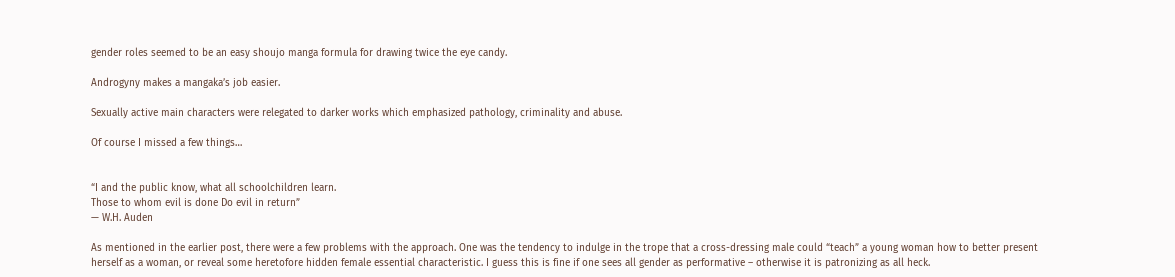gender roles seemed to be an easy shoujo manga formula for drawing twice the eye candy.

Androgyny makes a mangaka’s job easier.

Sexually active main characters were relegated to darker works which emphasized pathology, criminality and abuse.

Of course I missed a few things…


“I and the public know, what all schoolchildren learn.
Those to whom evil is done Do evil in return”
— W.H. Auden

As mentioned in the earlier post, there were a few problems with the approach. One was the tendency to indulge in the trope that a cross-dressing male could “teach” a young woman how to better present herself as a woman, or reveal some heretofore hidden female essential characteristic. I guess this is fine if one sees all gender as performative – otherwise it is patronizing as all heck.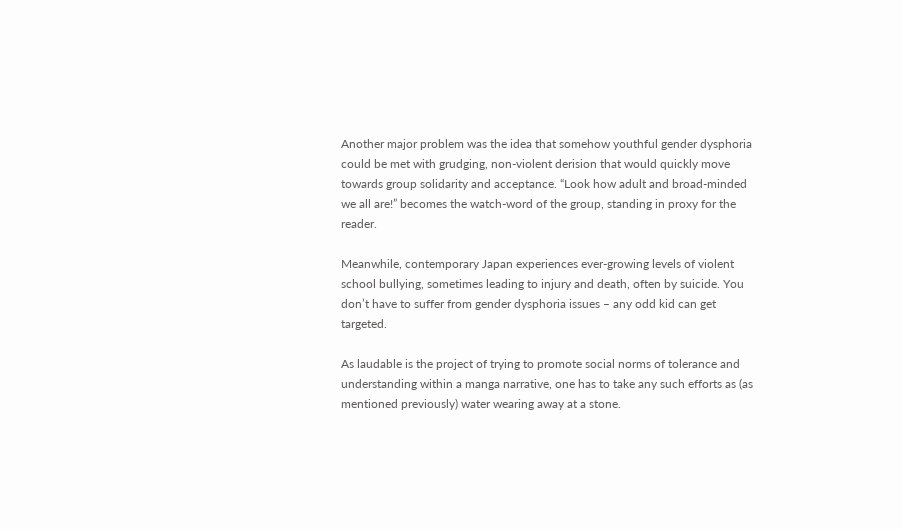Another major problem was the idea that somehow youthful gender dysphoria could be met with grudging, non-violent derision that would quickly move towards group solidarity and acceptance. “Look how adult and broad-minded we all are!” becomes the watch-word of the group, standing in proxy for the reader.

Meanwhile, contemporary Japan experiences ever-growing levels of violent school bullying, sometimes leading to injury and death, often by suicide. You don’t have to suffer from gender dysphoria issues – any odd kid can get targeted.

As laudable is the project of trying to promote social norms of tolerance and understanding within a manga narrative, one has to take any such efforts as (as mentioned previously) water wearing away at a stone.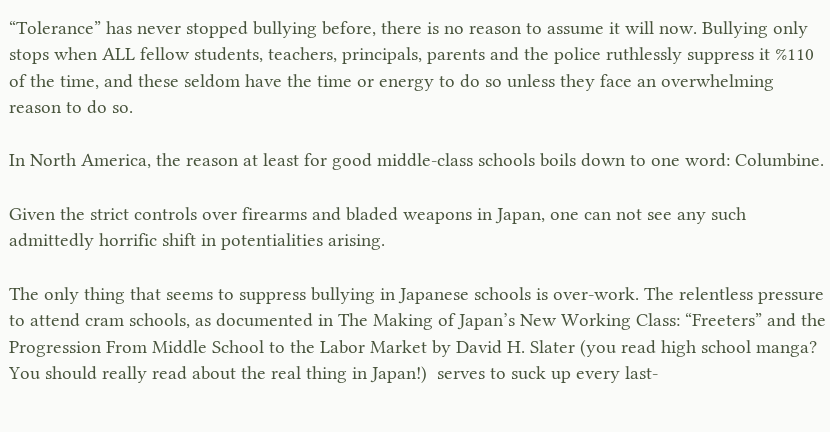“Tolerance” has never stopped bullying before, there is no reason to assume it will now. Bullying only stops when ALL fellow students, teachers, principals, parents and the police ruthlessly suppress it %110 of the time, and these seldom have the time or energy to do so unless they face an overwhelming reason to do so.

In North America, the reason at least for good middle-class schools boils down to one word: Columbine.

Given the strict controls over firearms and bladed weapons in Japan, one can not see any such admittedly horrific shift in potentialities arising.

The only thing that seems to suppress bullying in Japanese schools is over-work. The relentless pressure to attend cram schools, as documented in The Making of Japan’s New Working Class: “Freeters” and the Progression From Middle School to the Labor Market by David H. Slater (you read high school manga? You should really read about the real thing in Japan!)  serves to suck up every last-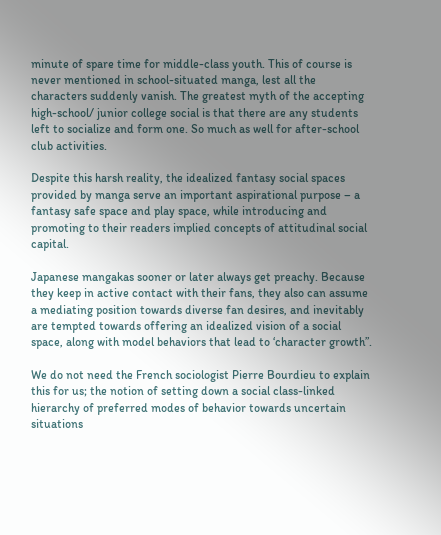minute of spare time for middle-class youth. This of course is never mentioned in school-situated manga, lest all the characters suddenly vanish. The greatest myth of the accepting high-school/ junior college social is that there are any students left to socialize and form one. So much as well for after-school club activities.

Despite this harsh reality, the idealized fantasy social spaces provided by manga serve an important aspirational purpose – a fantasy safe space and play space, while introducing and promoting to their readers implied concepts of attitudinal social capital.

Japanese mangakas sooner or later always get preachy. Because they keep in active contact with their fans, they also can assume a mediating position towards diverse fan desires, and inevitably are tempted towards offering an idealized vision of a social space, along with model behaviors that lead to ‘character growth”.

We do not need the French sociologist Pierre Bourdieu to explain this for us; the notion of setting down a social class-linked hierarchy of preferred modes of behavior towards uncertain situations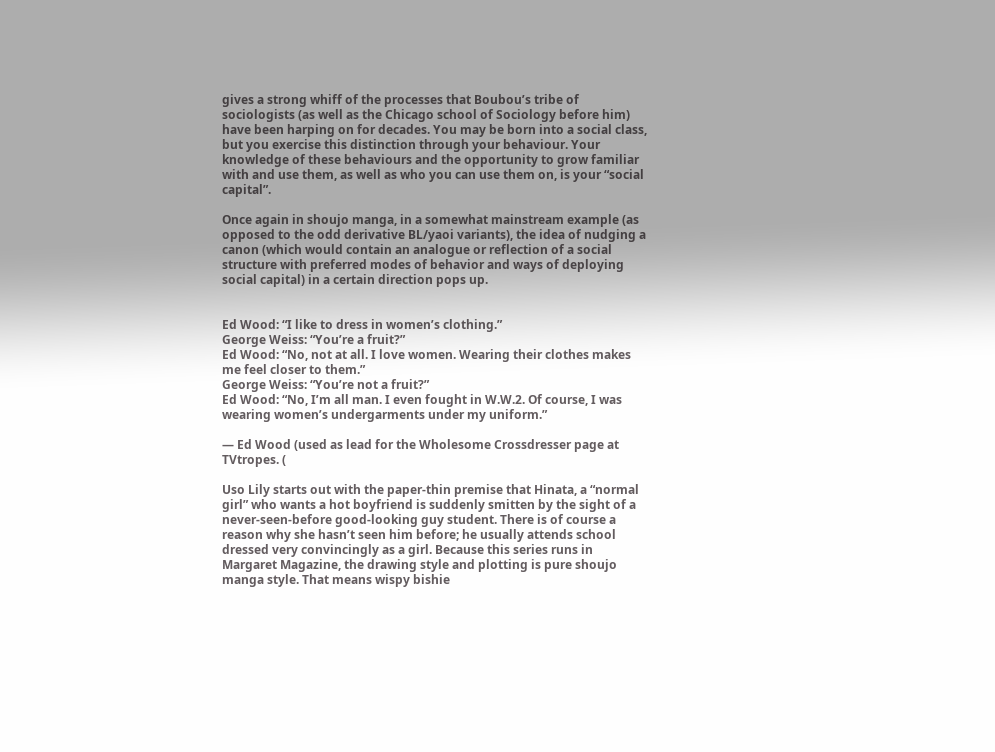gives a strong whiff of the processes that Boubou’s tribe of sociologists (as well as the Chicago school of Sociology before him) have been harping on for decades. You may be born into a social class, but you exercise this distinction through your behaviour. Your knowledge of these behaviours and the opportunity to grow familiar with and use them, as well as who you can use them on, is your “social capital”.

Once again in shoujo manga, in a somewhat mainstream example (as opposed to the odd derivative BL/yaoi variants), the idea of nudging a canon (which would contain an analogue or reflection of a social structure with preferred modes of behavior and ways of deploying social capital) in a certain direction pops up.


Ed Wood: “I like to dress in women’s clothing.”
George Weiss: “You’re a fruit?”
Ed Wood: “No, not at all. I love women. Wearing their clothes makes me feel closer to them.”
George Weiss: “You’re not a fruit?”
Ed Wood: “No, I’m all man. I even fought in W.W.2. Of course, I was wearing women’s undergarments under my uniform.”

— Ed Wood (used as lead for the Wholesome Crossdresser page at TVtropes. (

Uso Lily starts out with the paper-thin premise that Hinata, a “normal girl” who wants a hot boyfriend is suddenly smitten by the sight of a never-seen-before good-looking guy student. There is of course a reason why she hasn’t seen him before; he usually attends school dressed very convincingly as a girl. Because this series runs in Margaret Magazine, the drawing style and plotting is pure shoujo manga style. That means wispy bishie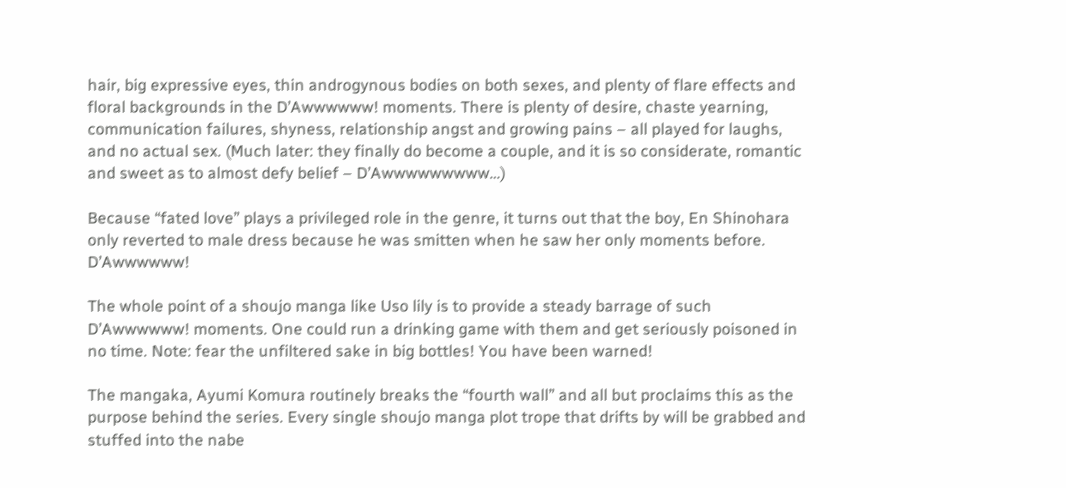hair, big expressive eyes, thin androgynous bodies on both sexes, and plenty of flare effects and floral backgrounds in the D’Awwwwww! moments. There is plenty of desire, chaste yearning, communication failures, shyness, relationship angst and growing pains – all played for laughs, and no actual sex. (Much later: they finally do become a couple, and it is so considerate, romantic and sweet as to almost defy belief – D’Awwwwwwwww…)

Because “fated love” plays a privileged role in the genre, it turns out that the boy, En Shinohara only reverted to male dress because he was smitten when he saw her only moments before. D’Awwwwww!

The whole point of a shoujo manga like Uso lily is to provide a steady barrage of such D’Awwwwww! moments. One could run a drinking game with them and get seriously poisoned in no time. Note: fear the unfiltered sake in big bottles! You have been warned!

The mangaka, Ayumi Komura routinely breaks the “fourth wall” and all but proclaims this as the purpose behind the series. Every single shoujo manga plot trope that drifts by will be grabbed and stuffed into the nabe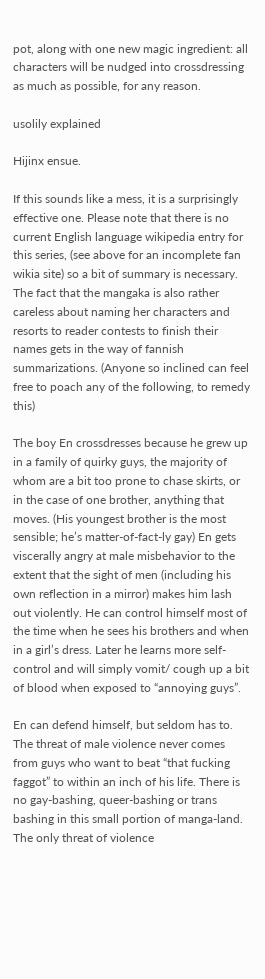pot, along with one new magic ingredient: all characters will be nudged into crossdressing as much as possible, for any reason.

usolily explained

Hijinx ensue.

If this sounds like a mess, it is a surprisingly effective one. Please note that there is no current English language wikipedia entry for this series, (see above for an incomplete fan wikia site) so a bit of summary is necessary. The fact that the mangaka is also rather careless about naming her characters and resorts to reader contests to finish their names gets in the way of fannish summarizations. (Anyone so inclined can feel free to poach any of the following, to remedy this)

The boy En crossdresses because he grew up in a family of quirky guys, the majority of whom are a bit too prone to chase skirts, or in the case of one brother, anything that moves. (His youngest brother is the most sensible; he’s matter-of-fact-ly gay) En gets viscerally angry at male misbehavior to the extent that the sight of men (including his own reflection in a mirror) makes him lash out violently. He can control himself most of the time when he sees his brothers and when in a girl’s dress. Later he learns more self-control and will simply vomit/ cough up a bit of blood when exposed to “annoying guys”.

En can defend himself, but seldom has to. The threat of male violence never comes from guys who want to beat “that fucking faggot” to within an inch of his life. There is no gay-bashing, queer-bashing or trans bashing in this small portion of manga-land. The only threat of violence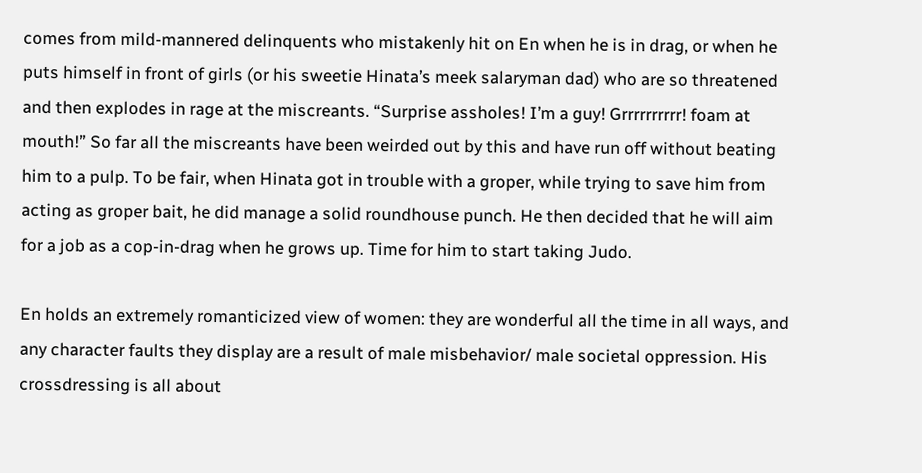comes from mild-mannered delinquents who mistakenly hit on En when he is in drag, or when he puts himself in front of girls (or his sweetie Hinata’s meek salaryman dad) who are so threatened and then explodes in rage at the miscreants. “Surprise assholes! I’m a guy! Grrrrrrrrrr! foam at mouth!” So far all the miscreants have been weirded out by this and have run off without beating him to a pulp. To be fair, when Hinata got in trouble with a groper, while trying to save him from acting as groper bait, he did manage a solid roundhouse punch. He then decided that he will aim for a job as a cop-in-drag when he grows up. Time for him to start taking Judo.

En holds an extremely romanticized view of women: they are wonderful all the time in all ways, and any character faults they display are a result of male misbehavior/ male societal oppression. His crossdressing is all about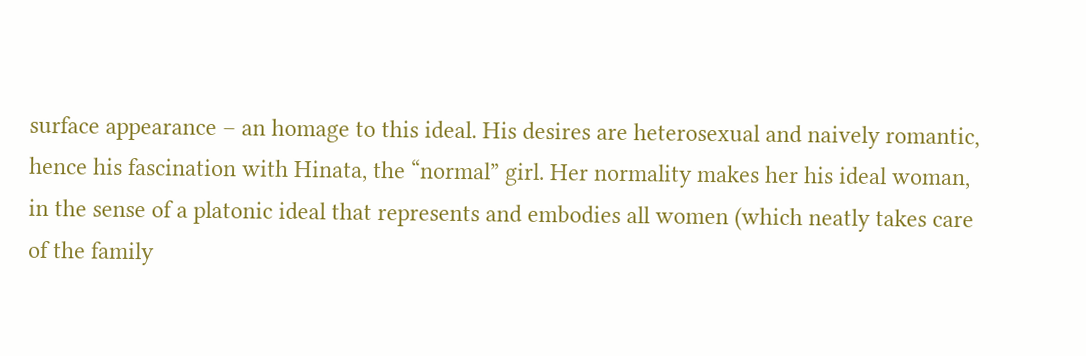surface appearance – an homage to this ideal. His desires are heterosexual and naively romantic, hence his fascination with Hinata, the “normal” girl. Her normality makes her his ideal woman, in the sense of a platonic ideal that represents and embodies all women (which neatly takes care of the family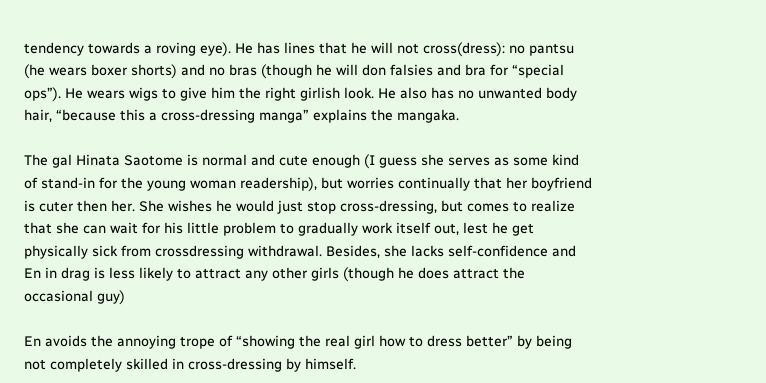tendency towards a roving eye). He has lines that he will not cross(dress): no pantsu (he wears boxer shorts) and no bras (though he will don falsies and bra for “special ops”). He wears wigs to give him the right girlish look. He also has no unwanted body hair, “because this a cross-dressing manga” explains the mangaka.

The gal Hinata Saotome is normal and cute enough (I guess she serves as some kind of stand-in for the young woman readership), but worries continually that her boyfriend is cuter then her. She wishes he would just stop cross-dressing, but comes to realize that she can wait for his little problem to gradually work itself out, lest he get physically sick from crossdressing withdrawal. Besides, she lacks self-confidence and En in drag is less likely to attract any other girls (though he does attract the occasional guy)

En avoids the annoying trope of “showing the real girl how to dress better” by being not completely skilled in cross-dressing by himself.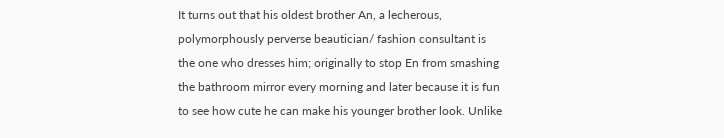It turns out that his oldest brother An, a lecherous, polymorphously perverse beautician/ fashion consultant is the one who dresses him; originally to stop En from smashing the bathroom mirror every morning and later because it is fun to see how cute he can make his younger brother look. Unlike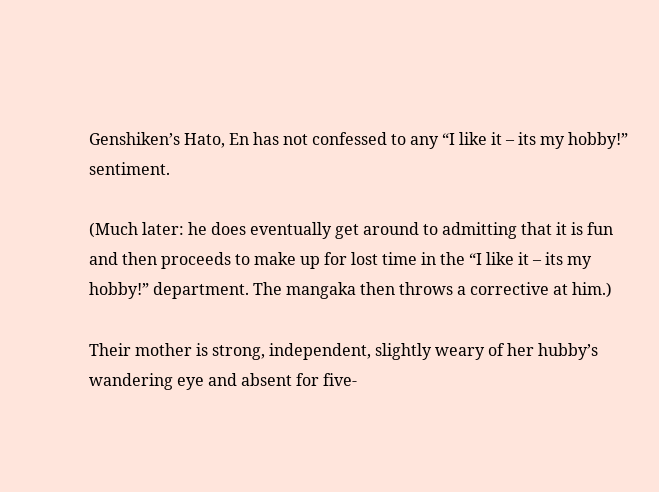Genshiken’s Hato, En has not confessed to any “I like it – its my hobby!” sentiment.

(Much later: he does eventually get around to admitting that it is fun and then proceeds to make up for lost time in the “I like it – its my hobby!” department. The mangaka then throws a corrective at him.)

Their mother is strong, independent, slightly weary of her hubby’s wandering eye and absent for five-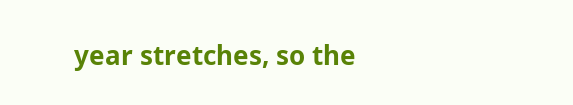year stretches, so the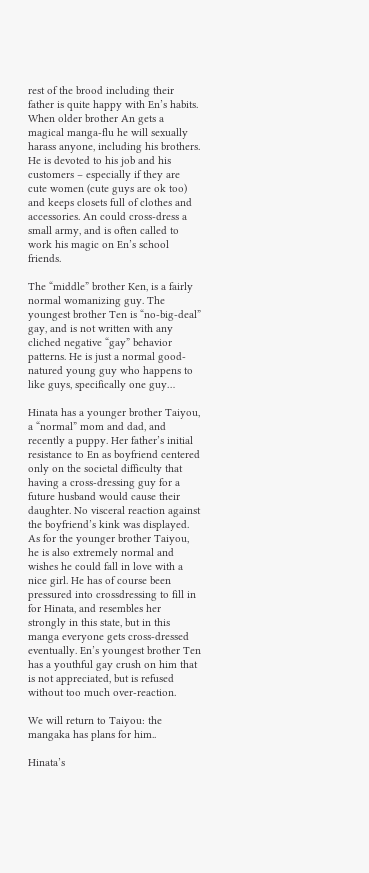rest of the brood including their father is quite happy with En’s habits. When older brother An gets a magical manga-flu he will sexually harass anyone, including his brothers. He is devoted to his job and his customers – especially if they are cute women (cute guys are ok too) and keeps closets full of clothes and accessories. An could cross-dress a small army, and is often called to work his magic on En’s school friends.

The “middle” brother Ken, is a fairly normal womanizing guy. The youngest brother Ten is “no-big-deal” gay, and is not written with any cliched negative “gay” behavior patterns. He is just a normal good-natured young guy who happens to like guys, specifically one guy…

Hinata has a younger brother Taiyou, a “normal” mom and dad, and recently a puppy. Her father’s initial resistance to En as boyfriend centered only on the societal difficulty that having a cross-dressing guy for a future husband would cause their daughter. No visceral reaction against the boyfriend’s kink was displayed. As for the younger brother Taiyou, he is also extremely normal and wishes he could fall in love with a nice girl. He has of course been pressured into crossdressing to fill in for Hinata, and resembles her strongly in this state, but in this manga everyone gets cross-dressed eventually. En’s youngest brother Ten has a youthful gay crush on him that is not appreciated, but is refused without too much over-reaction.

We will return to Taiyou: the mangaka has plans for him..

Hinata’s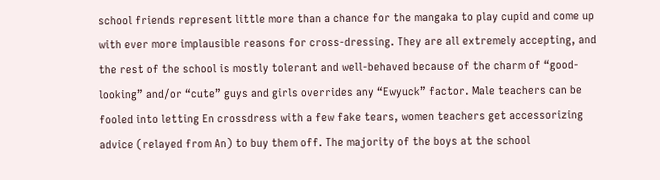school friends represent little more than a chance for the mangaka to play cupid and come up with ever more implausible reasons for cross-dressing. They are all extremely accepting, and the rest of the school is mostly tolerant and well-behaved because of the charm of “good-looking” and/or “cute” guys and girls overrides any “Ewyuck” factor. Male teachers can be fooled into letting En crossdress with a few fake tears, women teachers get accessorizing advice (relayed from An) to buy them off. The majority of the boys at the school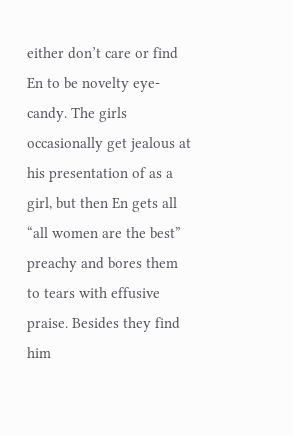either don’t care or find En to be novelty eye-candy. The girls occasionally get jealous at his presentation of as a girl, but then En gets all “all women are the best” preachy and bores them to tears with effusive praise. Besides they find him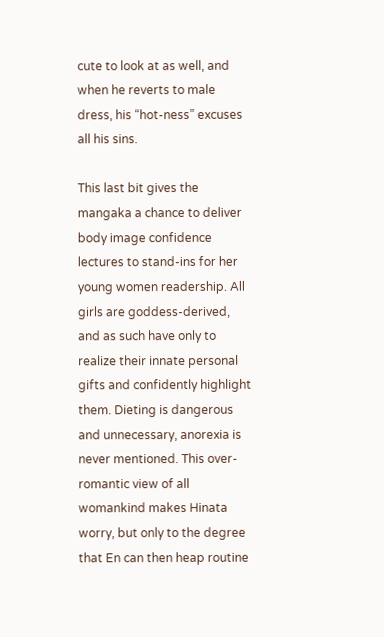cute to look at as well, and when he reverts to male dress, his “hot-ness” excuses all his sins.

This last bit gives the mangaka a chance to deliver body image confidence lectures to stand-ins for her young women readership. All girls are goddess-derived, and as such have only to realize their innate personal gifts and confidently highlight them. Dieting is dangerous and unnecessary, anorexia is never mentioned. This over-romantic view of all womankind makes Hinata worry, but only to the degree that En can then heap routine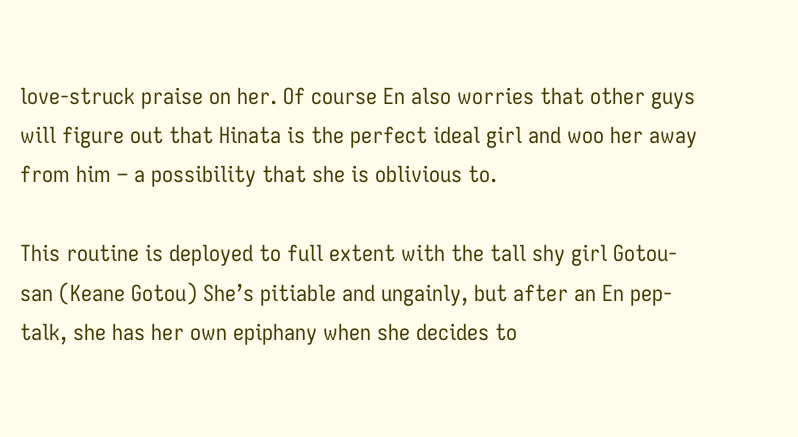love-struck praise on her. Of course En also worries that other guys will figure out that Hinata is the perfect ideal girl and woo her away from him – a possibility that she is oblivious to.

This routine is deployed to full extent with the tall shy girl Gotou-san (Keane Gotou) She’s pitiable and ungainly, but after an En pep-talk, she has her own epiphany when she decides to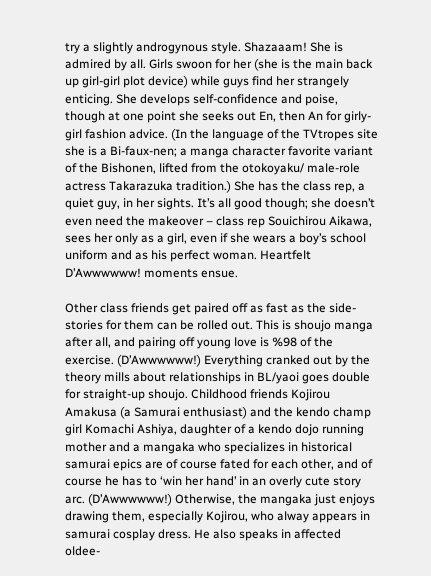try a slightly androgynous style. Shazaaam! She is admired by all. Girls swoon for her (she is the main back up girl-girl plot device) while guys find her strangely enticing. She develops self-confidence and poise, though at one point she seeks out En, then An for girly-girl fashion advice. (In the language of the TVtropes site she is a Bi-faux-nen; a manga character favorite variant of the Bishonen, lifted from the otokoyaku/ male-role actress Takarazuka tradition.) She has the class rep, a quiet guy, in her sights. It’s all good though; she doesn’t even need the makeover – class rep Souichirou Aikawa, sees her only as a girl, even if she wears a boy’s school uniform and as his perfect woman. Heartfelt D’Awwwwww! moments ensue.

Other class friends get paired off as fast as the side-stories for them can be rolled out. This is shoujo manga after all, and pairing off young love is %98 of the exercise. (D’Awwwwww!) Everything cranked out by the theory mills about relationships in BL/yaoi goes double for straight-up shoujo. Childhood friends Kojirou Amakusa (a Samurai enthusiast) and the kendo champ girl Komachi Ashiya, daughter of a kendo dojo running mother and a mangaka who specializes in historical samurai epics are of course fated for each other, and of course he has to ‘win her hand’ in an overly cute story arc. (D’Awwwwww!) Otherwise, the mangaka just enjoys drawing them, especially Kojirou, who alway appears in samurai cosplay dress. He also speaks in affected oldee-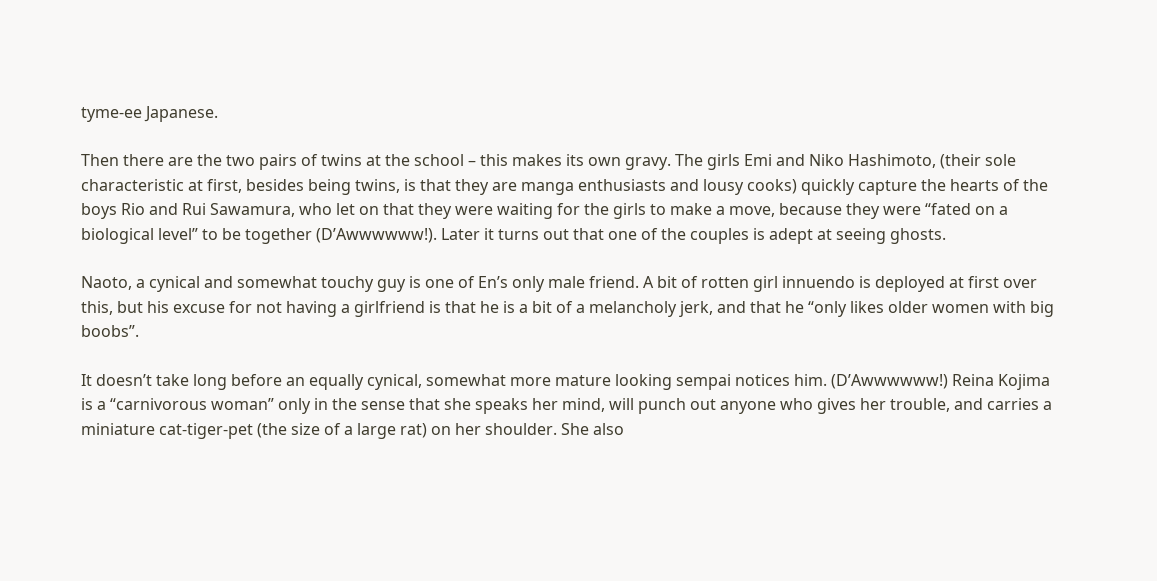tyme-ee Japanese.

Then there are the two pairs of twins at the school – this makes its own gravy. The girls Emi and Niko Hashimoto, (their sole characteristic at first, besides being twins, is that they are manga enthusiasts and lousy cooks) quickly capture the hearts of the boys Rio and Rui Sawamura, who let on that they were waiting for the girls to make a move, because they were “fated on a biological level” to be together (D’Awwwwww!). Later it turns out that one of the couples is adept at seeing ghosts.

Naoto, a cynical and somewhat touchy guy is one of En’s only male friend. A bit of rotten girl innuendo is deployed at first over this, but his excuse for not having a girlfriend is that he is a bit of a melancholy jerk, and that he “only likes older women with big boobs”.

It doesn’t take long before an equally cynical, somewhat more mature looking sempai notices him. (D’Awwwwww!) Reina Kojima is a “carnivorous woman” only in the sense that she speaks her mind, will punch out anyone who gives her trouble, and carries a miniature cat-tiger-pet (the size of a large rat) on her shoulder. She also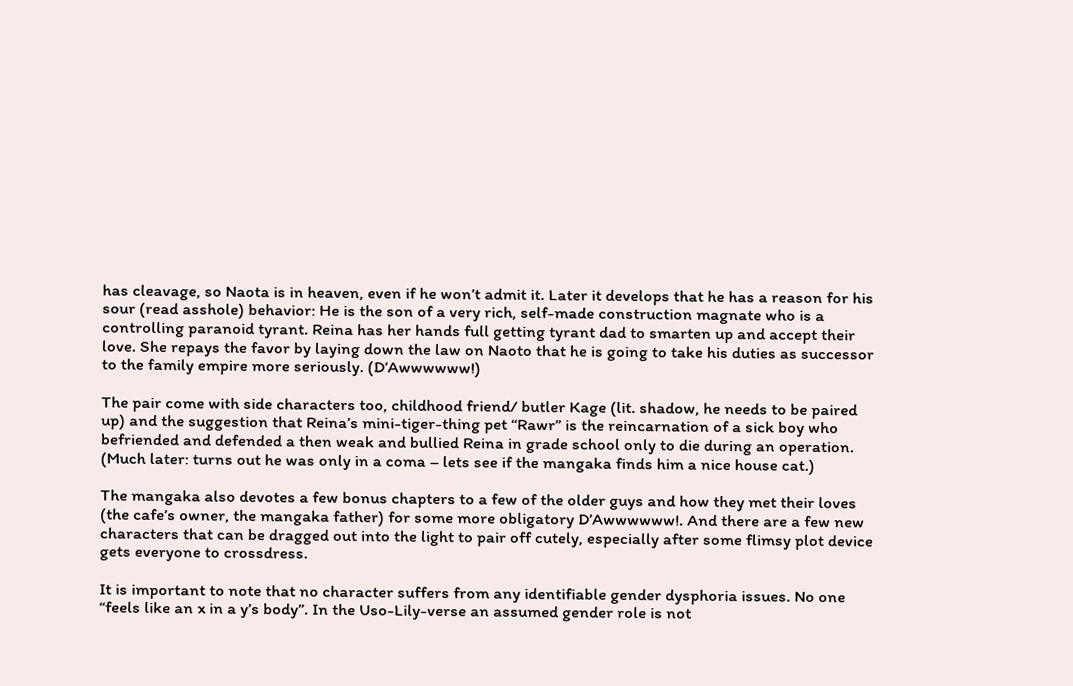has cleavage, so Naota is in heaven, even if he won’t admit it. Later it develops that he has a reason for his sour (read asshole) behavior: He is the son of a very rich, self-made construction magnate who is a controlling paranoid tyrant. Reina has her hands full getting tyrant dad to smarten up and accept their love. She repays the favor by laying down the law on Naoto that he is going to take his duties as successor to the family empire more seriously. (D’Awwwwww!)

The pair come with side characters too, childhood friend/ butler Kage (lit. shadow, he needs to be paired up) and the suggestion that Reina’s mini-tiger-thing pet “Rawr” is the reincarnation of a sick boy who befriended and defended a then weak and bullied Reina in grade school only to die during an operation. (Much later: turns out he was only in a coma – lets see if the mangaka finds him a nice house cat.)

The mangaka also devotes a few bonus chapters to a few of the older guys and how they met their loves (the cafe’s owner, the mangaka father) for some more obligatory D’Awwwwww!. And there are a few new characters that can be dragged out into the light to pair off cutely, especially after some flimsy plot device gets everyone to crossdress.

It is important to note that no character suffers from any identifiable gender dysphoria issues. No one “feels like an x in a y’s body”. In the Uso-Lily-verse an assumed gender role is not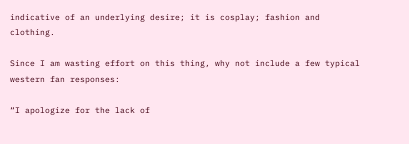indicative of an underlying desire; it is cosplay; fashion and clothing.

Since I am wasting effort on this thing, why not include a few typical western fan responses:

“I apologize for the lack of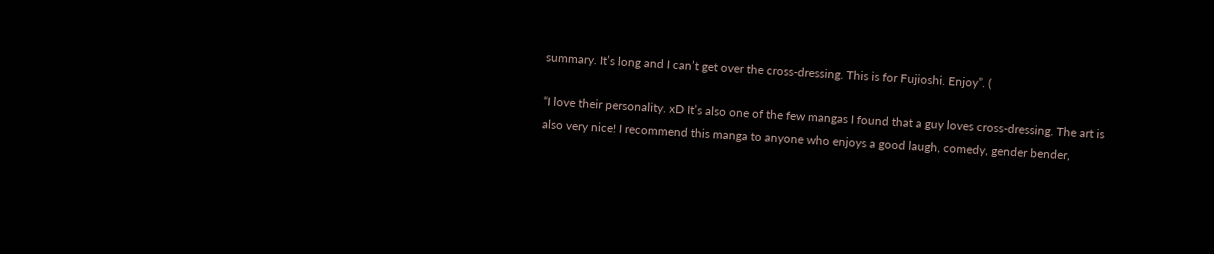summary. It’s long and I can’t get over the cross-dressing. This is for Fujioshi. Enjoy”. (

“I love their personality. xD It’s also one of the few mangas I found that a guy loves cross-dressing. The art is also very nice! I recommend this manga to anyone who enjoys a good laugh, comedy, gender bender,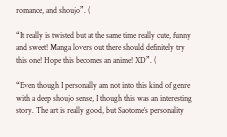romance, and shoujo”. (

“It really is twisted but at the same time really cute, funny and sweet! Manga lovers out there should definitely try this one! Hope this becomes an anime! XD”. (

“Even though I personally am not into this kind of genre with a deep shoujo sense, I though this was an interesting story. The art is really good, but Saotome’s personality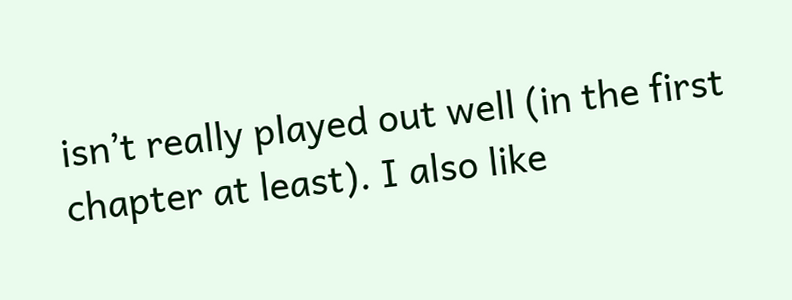isn’t really played out well (in the first chapter at least). I also like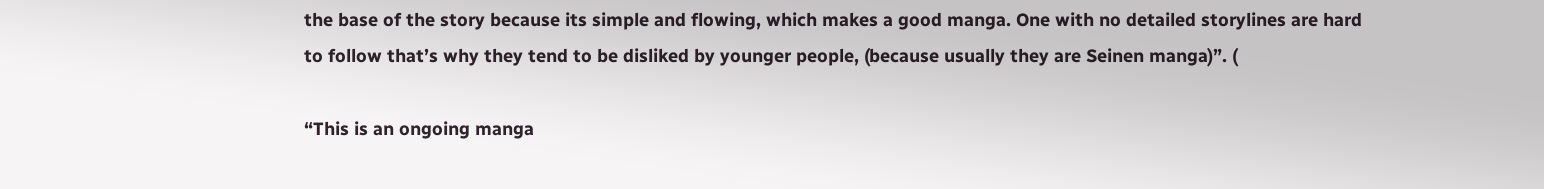the base of the story because its simple and flowing, which makes a good manga. One with no detailed storylines are hard to follow that’s why they tend to be disliked by younger people, (because usually they are Seinen manga)”. (

“This is an ongoing manga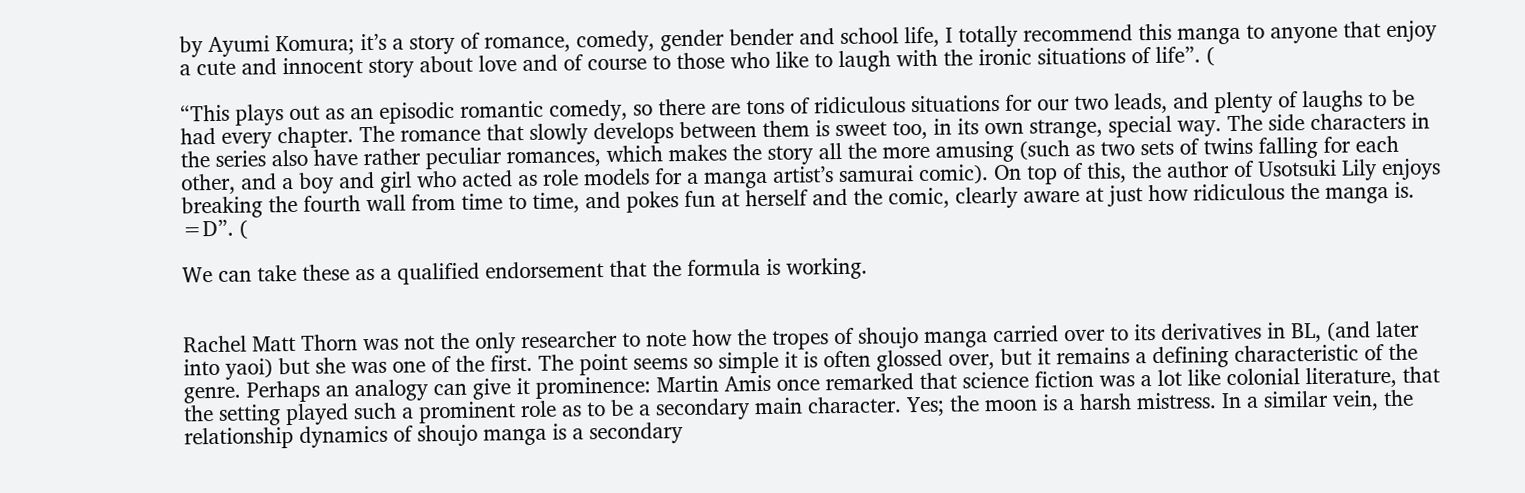by Ayumi Komura; it’s a story of romance, comedy, gender bender and school life, I totally recommend this manga to anyone that enjoy a cute and innocent story about love and of course to those who like to laugh with the ironic situations of life”. (

“This plays out as an episodic romantic comedy, so there are tons of ridiculous situations for our two leads, and plenty of laughs to be had every chapter. The romance that slowly develops between them is sweet too, in its own strange, special way. The side characters in the series also have rather peculiar romances, which makes the story all the more amusing (such as two sets of twins falling for each other, and a boy and girl who acted as role models for a manga artist’s samurai comic). On top of this, the author of Usotsuki Lily enjoys breaking the fourth wall from time to time, and pokes fun at herself and the comic, clearly aware at just how ridiculous the manga is. =D”. (

We can take these as a qualified endorsement that the formula is working.


Rachel Matt Thorn was not the only researcher to note how the tropes of shoujo manga carried over to its derivatives in BL, (and later into yaoi) but she was one of the first. The point seems so simple it is often glossed over, but it remains a defining characteristic of the genre. Perhaps an analogy can give it prominence: Martin Amis once remarked that science fiction was a lot like colonial literature, that the setting played such a prominent role as to be a secondary main character. Yes; the moon is a harsh mistress. In a similar vein, the relationship dynamics of shoujo manga is a secondary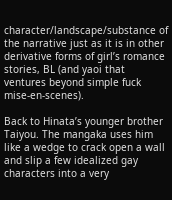character/landscape/substance of the narrative just as it is in other derivative forms of girl’s romance stories, BL (and yaoi that ventures beyond simple fuck mise-en-scenes).

Back to Hinata’s younger brother Taiyou. The mangaka uses him like a wedge to crack open a wall and slip a few idealized gay characters into a very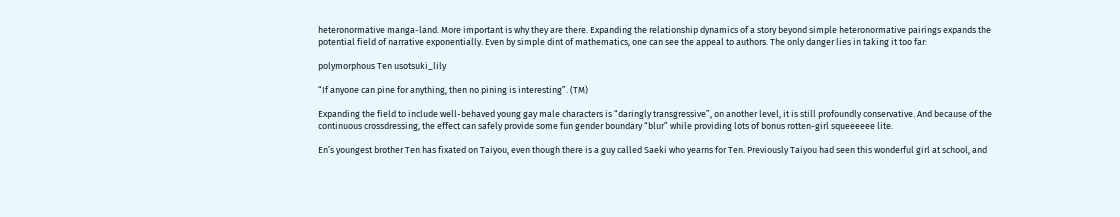heteronormative manga-land. More important is why they are there. Expanding the relationship dynamics of a story beyond simple heteronormative pairings expands the potential field of narrative exponentially. Even by simple dint of mathematics, one can see the appeal to authors. The only danger lies in taking it too far:

polymorphous Ten usotsuki_lily

“If anyone can pine for anything, then no pining is interesting”. (TM)

Expanding the field to include well-behaved young gay male characters is “daringly transgressive”, on another level, it is still profoundly conservative. And because of the continuous crossdressing, the effect can safely provide some fun gender boundary “blur” while providing lots of bonus rotten-girl squeeeeee lite.

En’s youngest brother Ten has fixated on Taiyou, even though there is a guy called Saeki who yearns for Ten. Previously Taiyou had seen this wonderful girl at school, and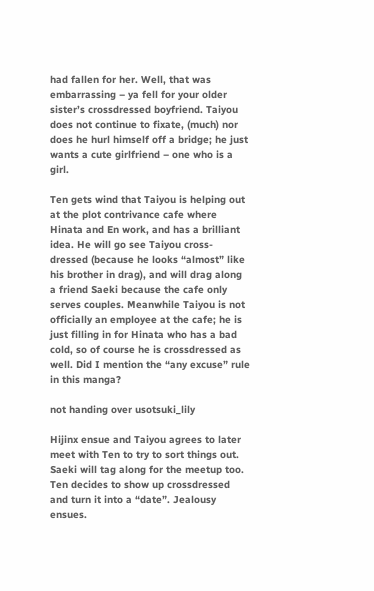had fallen for her. Well, that was embarrassing – ya fell for your older sister’s crossdressed boyfriend. Taiyou does not continue to fixate, (much) nor does he hurl himself off a bridge; he just wants a cute girlfriend – one who is a girl.

Ten gets wind that Taiyou is helping out at the plot contrivance cafe where Hinata and En work, and has a brilliant idea. He will go see Taiyou cross-dressed (because he looks “almost” like his brother in drag), and will drag along a friend Saeki because the cafe only serves couples. Meanwhile Taiyou is not officially an employee at the cafe; he is just filling in for Hinata who has a bad cold, so of course he is crossdressed as well. Did I mention the “any excuse” rule in this manga?

not handing over usotsuki_lily

Hijinx ensue and Taiyou agrees to later meet with Ten to try to sort things out. Saeki will tag along for the meetup too. Ten decides to show up crossdressed and turn it into a “date”. Jealousy ensues.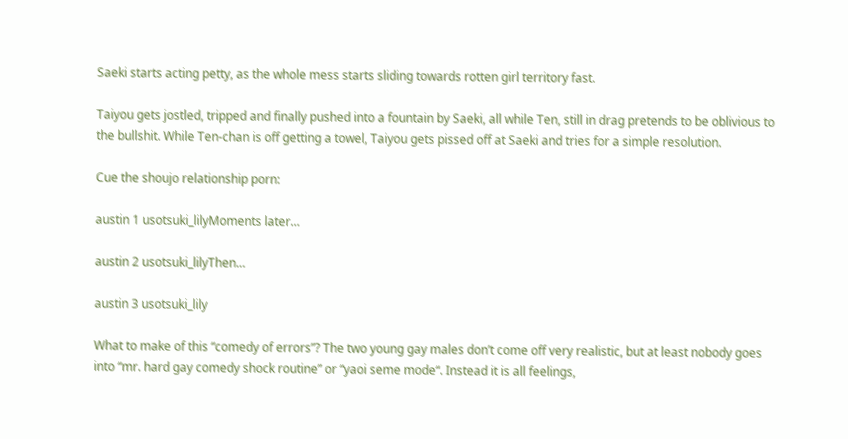Saeki starts acting petty, as the whole mess starts sliding towards rotten girl territory fast.

Taiyou gets jostled, tripped and finally pushed into a fountain by Saeki, all while Ten, still in drag pretends to be oblivious to the bullshit. While Ten-chan is off getting a towel, Taiyou gets pissed off at Saeki and tries for a simple resolution.

Cue the shoujo relationship porn:

austin 1 usotsuki_lilyMoments later…

austin 2 usotsuki_lilyThen…

austin 3 usotsuki_lily

What to make of this “comedy of errors”? The two young gay males don’t come off very realistic, but at least nobody goes into “mr. hard gay comedy shock routine” or “yaoi seme mode“. Instead it is all feelings,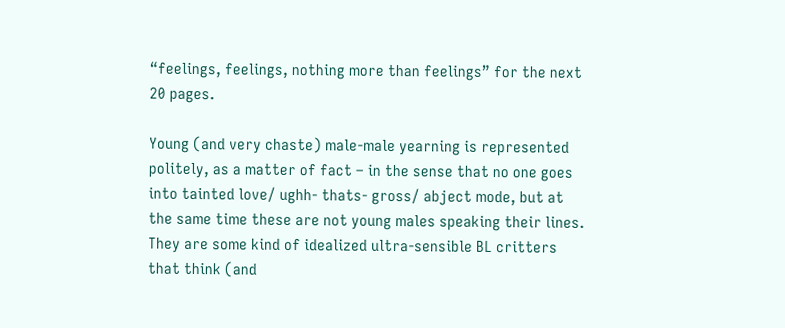“feelings, feelings, nothing more than feelings” for the next 20 pages.

Young (and very chaste) male-male yearning is represented politely, as a matter of fact – in the sense that no one goes into tainted love/ ughh- thats- gross/ abject mode, but at the same time these are not young males speaking their lines. They are some kind of idealized ultra-sensible BL critters that think (and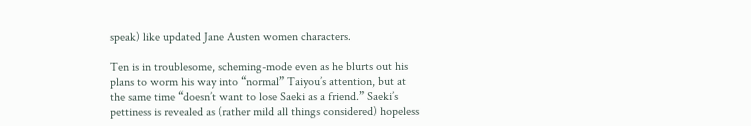speak) like updated Jane Austen women characters.

Ten is in troublesome, scheming-mode even as he blurts out his plans to worm his way into “normal” Taiyou’s attention, but at the same time “doesn’t want to lose Saeki as a friend.” Saeki’s pettiness is revealed as (rather mild all things considered) hopeless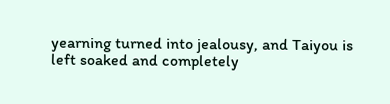yearning turned into jealousy, and Taiyou is left soaked and completely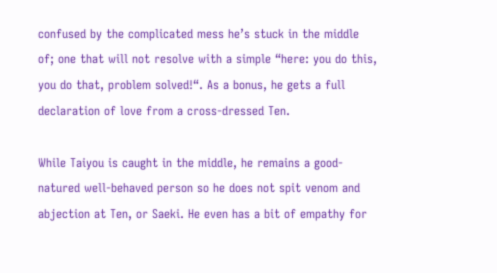confused by the complicated mess he’s stuck in the middle of; one that will not resolve with a simple “here: you do this, you do that, problem solved!“. As a bonus, he gets a full declaration of love from a cross-dressed Ten.

While Taiyou is caught in the middle, he remains a good-natured well-behaved person so he does not spit venom and abjection at Ten, or Saeki. He even has a bit of empathy for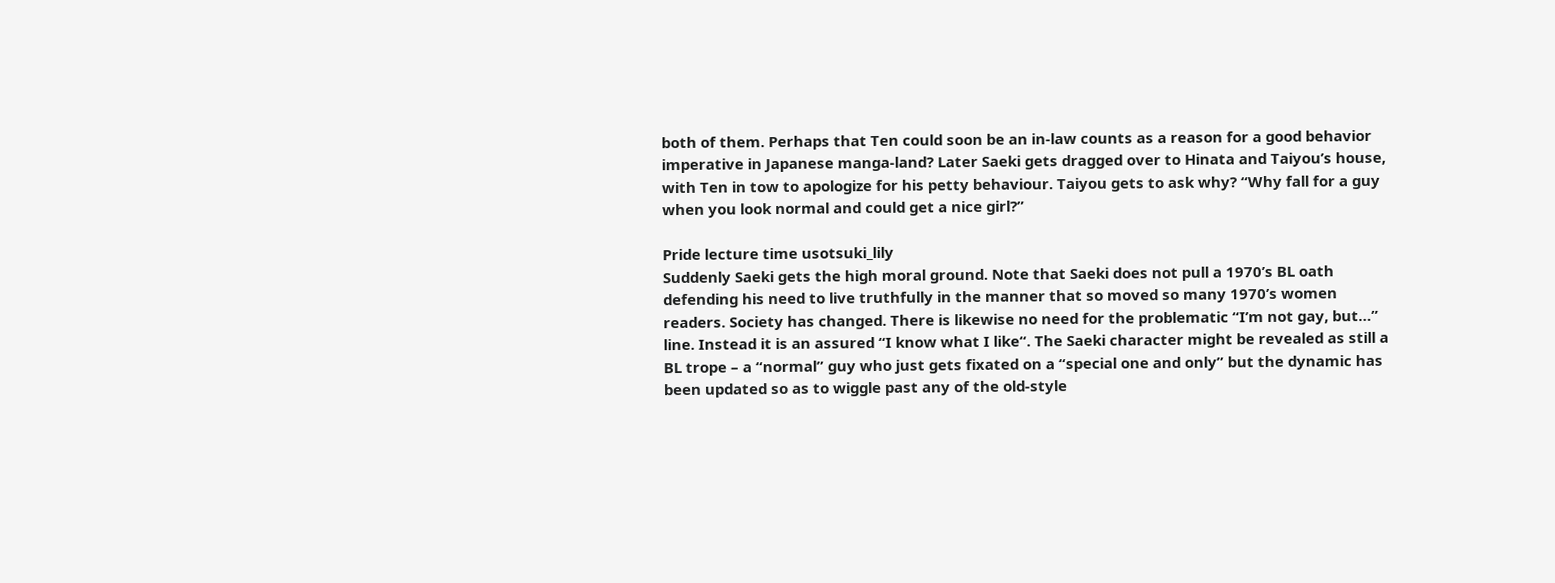both of them. Perhaps that Ten could soon be an in-law counts as a reason for a good behavior imperative in Japanese manga-land? Later Saeki gets dragged over to Hinata and Taiyou’s house, with Ten in tow to apologize for his petty behaviour. Taiyou gets to ask why? “Why fall for a guy when you look normal and could get a nice girl?”

Pride lecture time usotsuki_lily
Suddenly Saeki gets the high moral ground. Note that Saeki does not pull a 1970’s BL oath defending his need to live truthfully in the manner that so moved so many 1970’s women readers. Society has changed. There is likewise no need for the problematic “I’m not gay, but…” line. Instead it is an assured “I know what I like“. The Saeki character might be revealed as still a BL trope – a “normal” guy who just gets fixated on a “special one and only” but the dynamic has been updated so as to wiggle past any of the old-style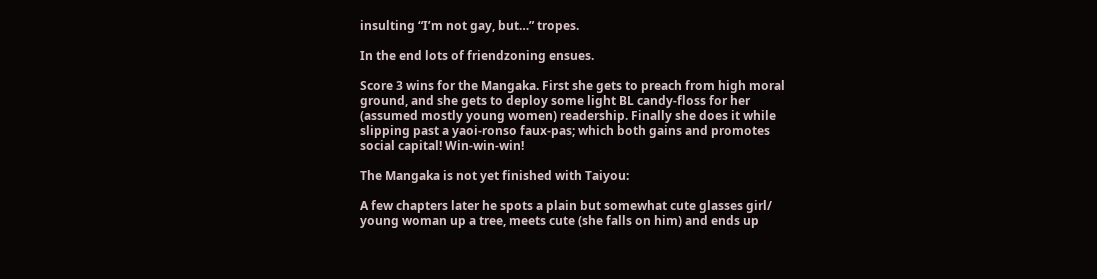insulting “I’m not gay, but…” tropes.

In the end lots of friendzoning ensues.

Score 3 wins for the Mangaka. First she gets to preach from high moral ground, and she gets to deploy some light BL candy-floss for her (assumed mostly young women) readership. Finally she does it while slipping past a yaoi-ronso faux-pas; which both gains and promotes social capital! Win-win-win!

The Mangaka is not yet finished with Taiyou:

A few chapters later he spots a plain but somewhat cute glasses girl/ young woman up a tree, meets cute (she falls on him) and ends up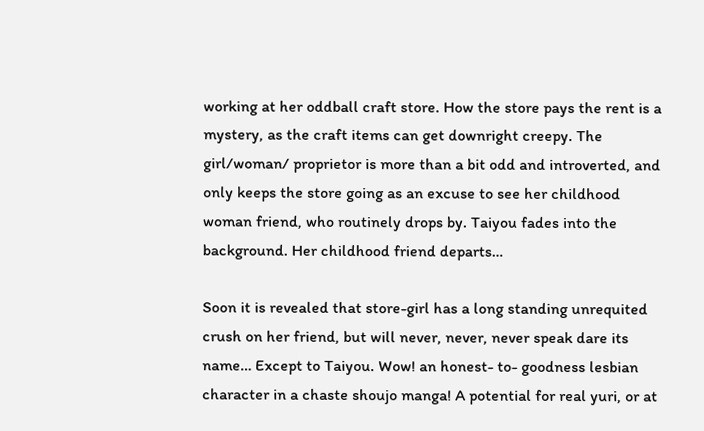working at her oddball craft store. How the store pays the rent is a mystery, as the craft items can get downright creepy. The girl/woman/ proprietor is more than a bit odd and introverted, and only keeps the store going as an excuse to see her childhood woman friend, who routinely drops by. Taiyou fades into the background. Her childhood friend departs…

Soon it is revealed that store-girl has a long standing unrequited crush on her friend, but will never, never, never speak dare its name… Except to Taiyou. Wow! an honest- to- goodness lesbian character in a chaste shoujo manga! A potential for real yuri, or at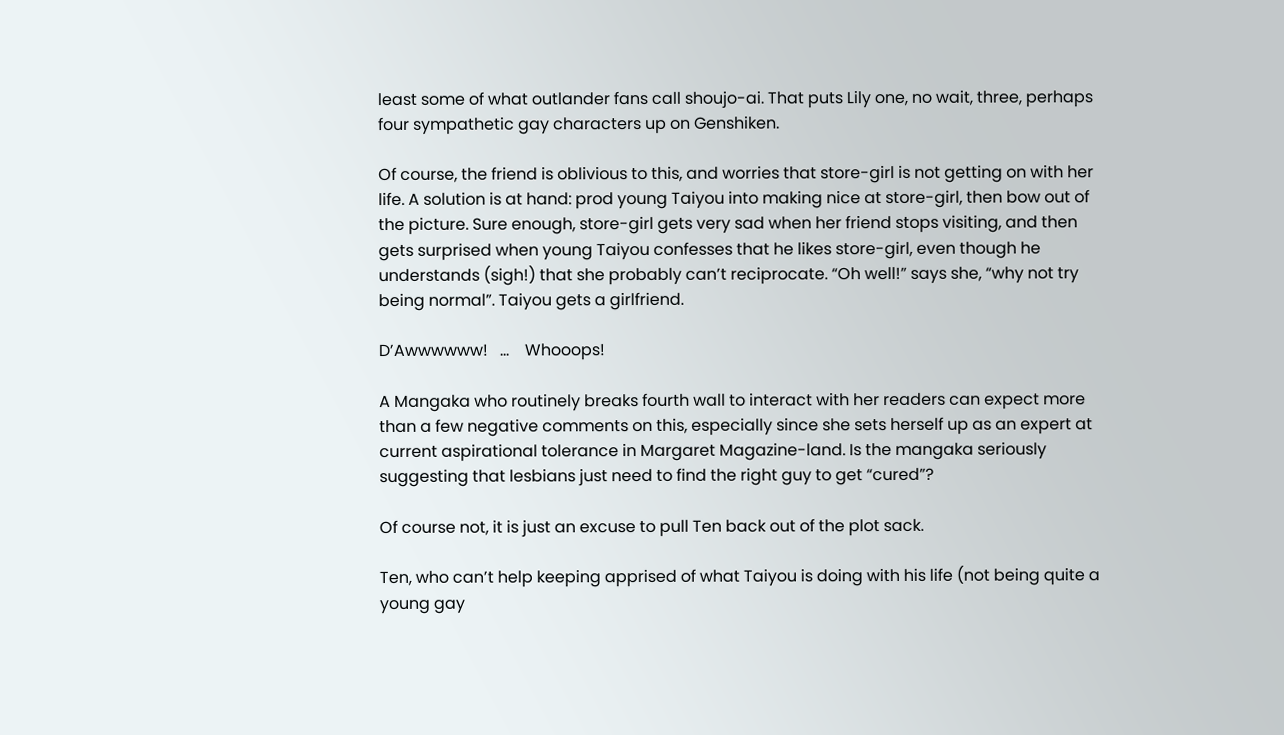least some of what outlander fans call shoujo-ai. That puts Lily one, no wait, three, perhaps four sympathetic gay characters up on Genshiken.

Of course, the friend is oblivious to this, and worries that store-girl is not getting on with her life. A solution is at hand: prod young Taiyou into making nice at store-girl, then bow out of the picture. Sure enough, store-girl gets very sad when her friend stops visiting, and then gets surprised when young Taiyou confesses that he likes store-girl, even though he understands (sigh!) that she probably can’t reciprocate. “Oh well!” says she, “why not try being normal”. Taiyou gets a girlfriend.

D’Awwwwww!   …    Whooops!

A Mangaka who routinely breaks fourth wall to interact with her readers can expect more than a few negative comments on this, especially since she sets herself up as an expert at current aspirational tolerance in Margaret Magazine-land. Is the mangaka seriously suggesting that lesbians just need to find the right guy to get “cured”?

Of course not, it is just an excuse to pull Ten back out of the plot sack.

Ten, who can’t help keeping apprised of what Taiyou is doing with his life (not being quite a young gay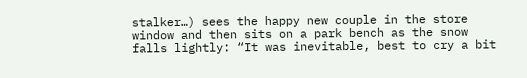stalker…) sees the happy new couple in the store window and then sits on a park bench as the snow falls lightly: “It was inevitable, best to cry a bit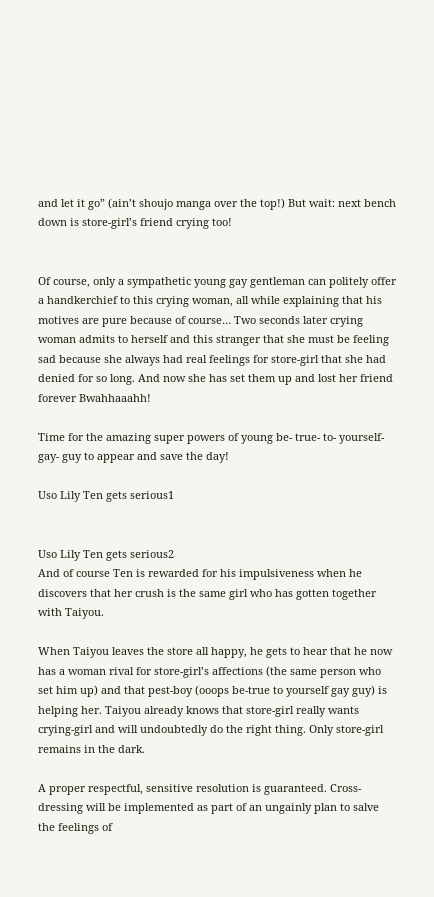and let it go” (ain’t shoujo manga over the top!) But wait: next bench down is store-girl’s friend crying too!


Of course, only a sympathetic young gay gentleman can politely offer a handkerchief to this crying woman, all while explaining that his motives are pure because of course… Two seconds later crying woman admits to herself and this stranger that she must be feeling sad because she always had real feelings for store-girl that she had denied for so long. And now she has set them up and lost her friend forever Bwahhaaahh!

Time for the amazing super powers of young be- true- to- yourself- gay- guy to appear and save the day!

Uso Lily Ten gets serious1


Uso Lily Ten gets serious2
And of course Ten is rewarded for his impulsiveness when he discovers that her crush is the same girl who has gotten together with Taiyou.

When Taiyou leaves the store all happy, he gets to hear that he now has a woman rival for store-girl’s affections (the same person who set him up) and that pest-boy (ooops be-true to yourself gay guy) is helping her. Taiyou already knows that store-girl really wants crying-girl and will undoubtedly do the right thing. Only store-girl remains in the dark.

A proper respectful, sensitive resolution is guaranteed. Cross-dressing will be implemented as part of an ungainly plan to salve the feelings of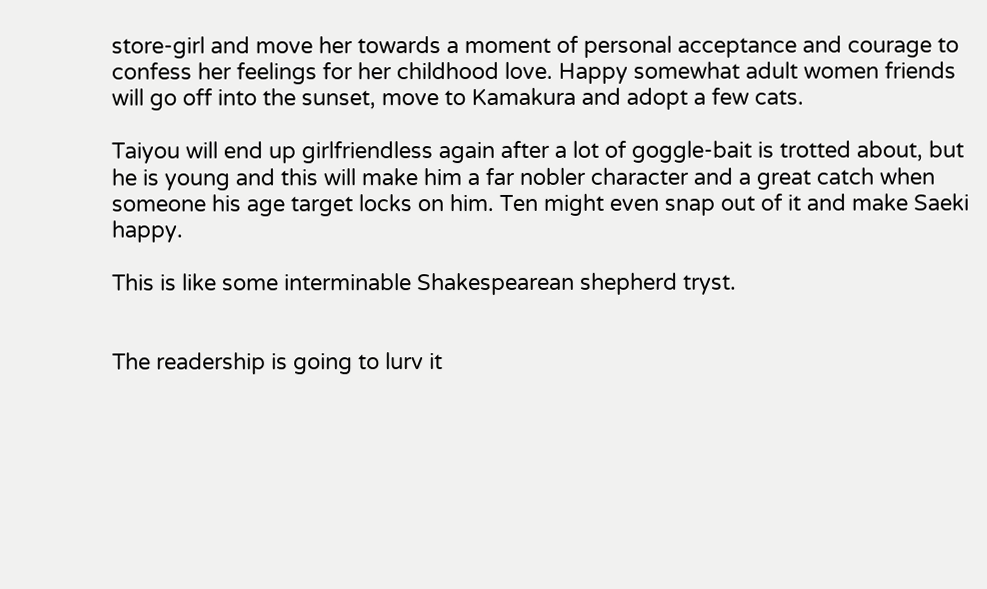store-girl and move her towards a moment of personal acceptance and courage to confess her feelings for her childhood love. Happy somewhat adult women friends will go off into the sunset, move to Kamakura and adopt a few cats.

Taiyou will end up girlfriendless again after a lot of goggle-bait is trotted about, but he is young and this will make him a far nobler character and a great catch when someone his age target locks on him. Ten might even snap out of it and make Saeki happy.

This is like some interminable Shakespearean shepherd tryst.


The readership is going to lurv it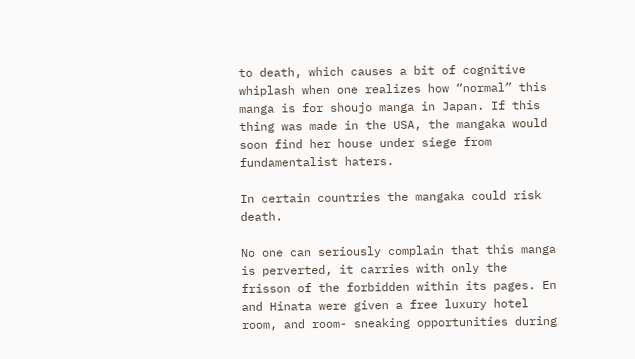to death, which causes a bit of cognitive whiplash when one realizes how “normal” this manga is for shoujo manga in Japan. If this thing was made in the USA, the mangaka would soon find her house under siege from fundamentalist haters.

In certain countries the mangaka could risk death.

No one can seriously complain that this manga is perverted, it carries with only the frisson of the forbidden within its pages. En and Hinata were given a free luxury hotel room, and room- sneaking opportunities during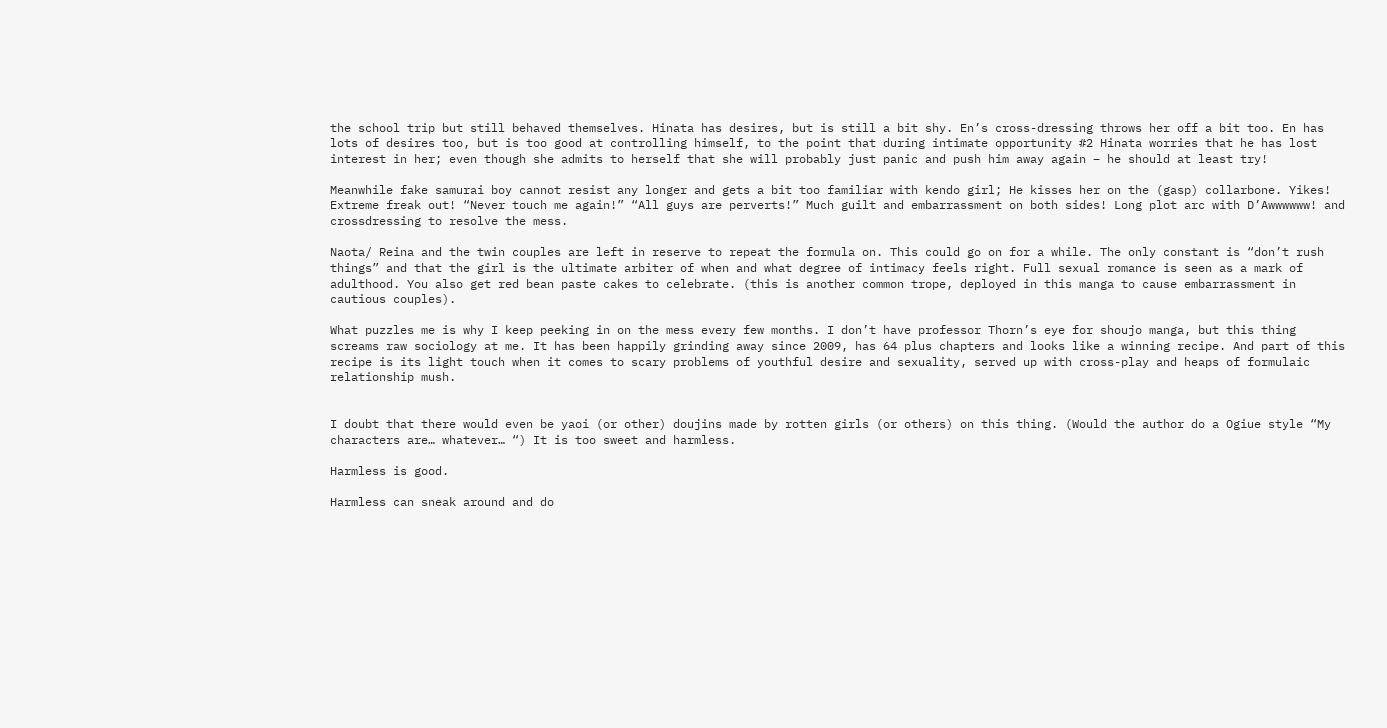the school trip but still behaved themselves. Hinata has desires, but is still a bit shy. En’s cross-dressing throws her off a bit too. En has lots of desires too, but is too good at controlling himself, to the point that during intimate opportunity #2 Hinata worries that he has lost interest in her; even though she admits to herself that she will probably just panic and push him away again – he should at least try!

Meanwhile fake samurai boy cannot resist any longer and gets a bit too familiar with kendo girl; He kisses her on the (gasp) collarbone. Yikes! Extreme freak out! “Never touch me again!” “All guys are perverts!” Much guilt and embarrassment on both sides! Long plot arc with D’Awwwwww! and crossdressing to resolve the mess.

Naota/ Reina and the twin couples are left in reserve to repeat the formula on. This could go on for a while. The only constant is “don’t rush things” and that the girl is the ultimate arbiter of when and what degree of intimacy feels right. Full sexual romance is seen as a mark of adulthood. You also get red bean paste cakes to celebrate. (this is another common trope, deployed in this manga to cause embarrassment in cautious couples).

What puzzles me is why I keep peeking in on the mess every few months. I don’t have professor Thorn’s eye for shoujo manga, but this thing screams raw sociology at me. It has been happily grinding away since 2009, has 64 plus chapters and looks like a winning recipe. And part of this recipe is its light touch when it comes to scary problems of youthful desire and sexuality, served up with cross-play and heaps of formulaic relationship mush.


I doubt that there would even be yaoi (or other) doujins made by rotten girls (or others) on this thing. (Would the author do a Ogiue style “My characters are… whatever… “) It is too sweet and harmless.

Harmless is good.

Harmless can sneak around and do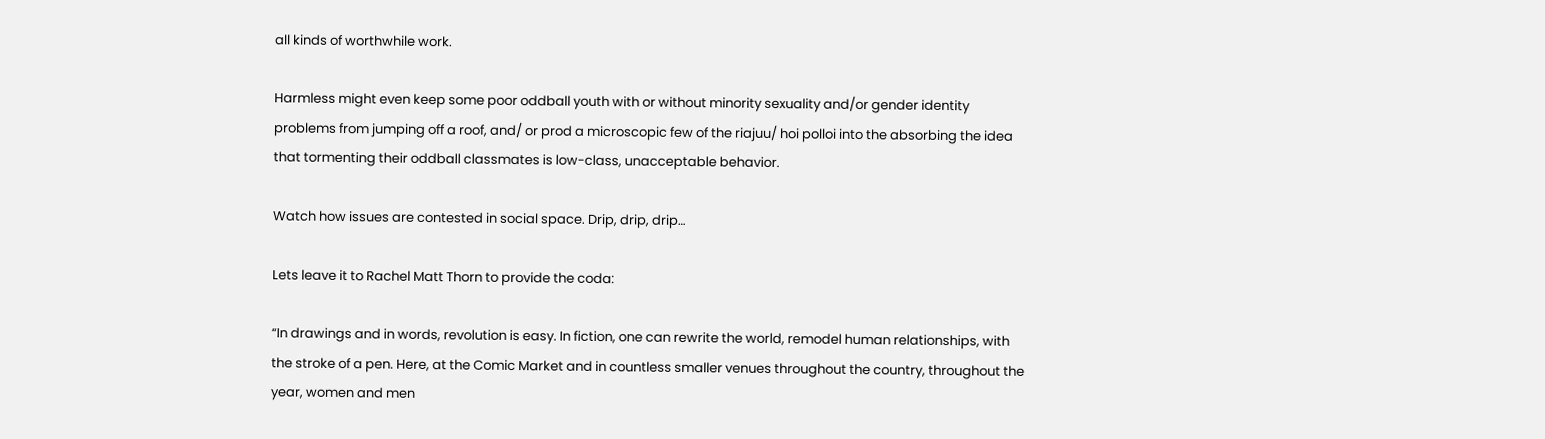all kinds of worthwhile work.

Harmless might even keep some poor oddball youth with or without minority sexuality and/or gender identity problems from jumping off a roof, and/ or prod a microscopic few of the riajuu/ hoi polloi into the absorbing the idea that tormenting their oddball classmates is low-class, unacceptable behavior.

Watch how issues are contested in social space. Drip, drip, drip…

Lets leave it to Rachel Matt Thorn to provide the coda:

“In drawings and in words, revolution is easy. In fiction, one can rewrite the world, remodel human relationships, with the stroke of a pen. Here, at the Comic Market and in countless smaller venues throughout the country, throughout the year, women and men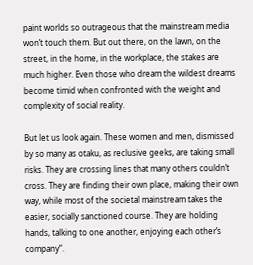paint worlds so outrageous that the mainstream media won’t touch them. But out there, on the lawn, on the street, in the home, in the workplace, the stakes are much higher. Even those who dream the wildest dreams become timid when confronted with the weight and complexity of social reality.

But let us look again. These women and men, dismissed by so many as otaku, as reclusive geeks, are taking small risks. They are crossing lines that many others couldn’t cross. They are finding their own place, making their own way, while most of the societal mainstream takes the easier, socially sanctioned course. They are holding hands, talking to one another, enjoying each other’s company”.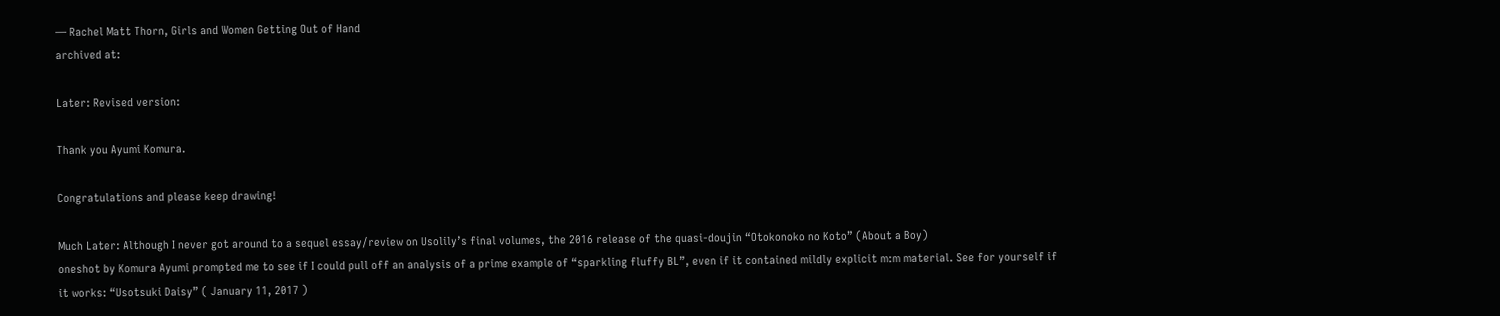— Rachel Matt Thorn, Girls and Women Getting Out of Hand
archived at:

Later: Revised version:

Thank you Ayumi Komura.

Congratulations and please keep drawing!

Much Later: Although I never got around to a sequel essay/review on Usolily’s final volumes, the 2016 release of the quasi-doujin “Otokonoko no Koto” (About a Boy)
oneshot by Komura Ayumi prompted me to see if I could pull off an analysis of a prime example of “sparkling fluffy BL”, even if it contained mildly explicit m:m material. See for yourself if it works: “Usotsuki Daisy” ( January 11, 2017 )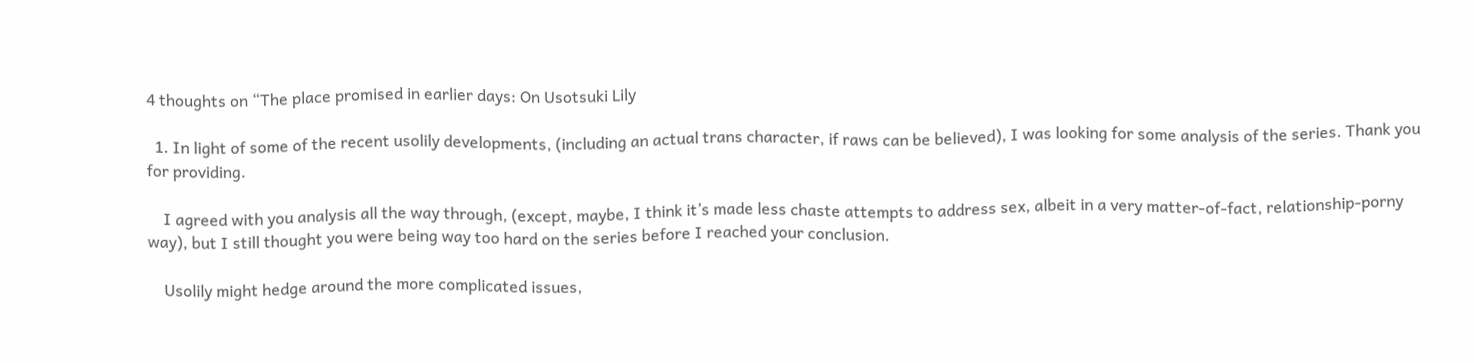4 thoughts on “The place promised in earlier days: On Usotsuki Lily

  1. In light of some of the recent usolily developments, (including an actual trans character, if raws can be believed), I was looking for some analysis of the series. Thank you for providing.

    I agreed with you analysis all the way through, (except, maybe, I think it’s made less chaste attempts to address sex, albeit in a very matter-of-fact, relationship-porny way), but I still thought you were being way too hard on the series before I reached your conclusion.

    Usolily might hedge around the more complicated issues,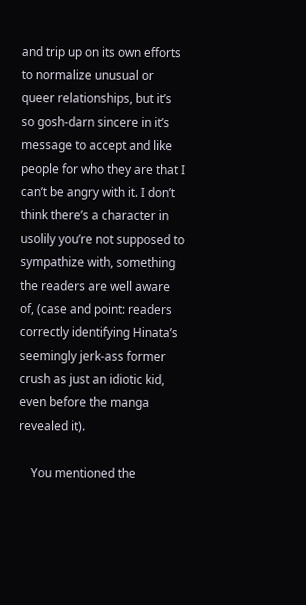and trip up on its own efforts to normalize unusual or queer relationships, but it’s so gosh-darn sincere in it’s message to accept and like people for who they are that I can’t be angry with it. I don’t think there’s a character in usolily you’re not supposed to sympathize with, something the readers are well aware of, (case and point: readers correctly identifying Hinata’s seemingly jerk-ass former crush as just an idiotic kid, even before the manga revealed it).

    You mentioned the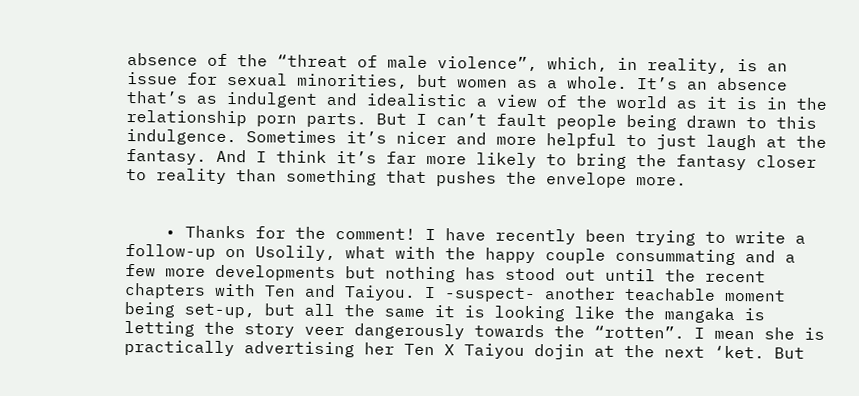absence of the “threat of male violence”, which, in reality, is an issue for sexual minorities, but women as a whole. It’s an absence that’s as indulgent and idealistic a view of the world as it is in the relationship porn parts. But I can’t fault people being drawn to this indulgence. Sometimes it’s nicer and more helpful to just laugh at the fantasy. And I think it’s far more likely to bring the fantasy closer to reality than something that pushes the envelope more.


    • Thanks for the comment! I have recently been trying to write a follow-up on Usolily, what with the happy couple consummating and a few more developments but nothing has stood out until the recent chapters with Ten and Taiyou. I -suspect- another teachable moment being set-up, but all the same it is looking like the mangaka is letting the story veer dangerously towards the “rotten”. I mean she is practically advertising her Ten X Taiyou dojin at the next ‘ket. But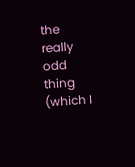the really odd thing (which I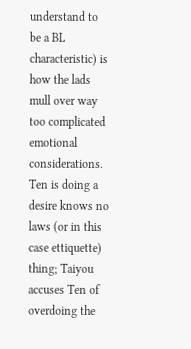understand to be a BL characteristic) is how the lads mull over way too complicated emotional considerations. Ten is doing a desire knows no laws (or in this case ettiquette) thing; Taiyou accuses Ten of overdoing the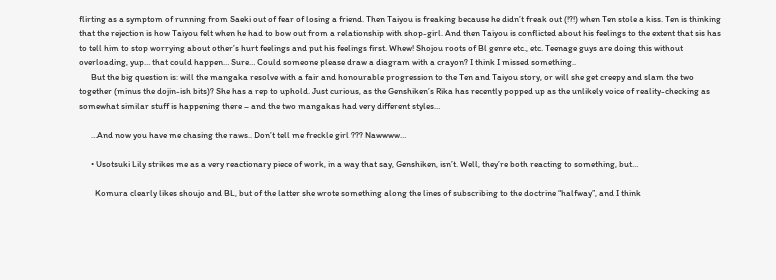flirting as a symptom of running from Saeki out of fear of losing a friend. Then Taiyou is freaking because he didn’t freak out (!?!) when Ten stole a kiss. Ten is thinking that the rejection is how Taiyou felt when he had to bow out from a relationship with shop-girl. And then Taiyou is conflicted about his feelings to the extent that sis has to tell him to stop worrying about other’s hurt feelings and put his feelings first. Whew! Shojou roots of Bl genre etc., etc. Teenage guys are doing this without overloading, yup… that could happen… Sure… Could someone please draw a diagram with a crayon? I think I missed something..
      But the big question is: will the mangaka resolve with a fair and honourable progression to the Ten and Taiyou story, or will she get creepy and slam the two together (minus the dojin-ish bits)? She has a rep to uphold. Just curious, as the Genshiken’s Rika has recently popped up as the unlikely voice of reality-checking as somewhat similar stuff is happening there – and the two mangakas had very different styles…

      …And now you have me chasing the raws.. Don’t tell me freckle girl ??? Nawwww…

      • Usotsuki Lily strikes me as a very reactionary piece of work, in a way that say, Genshiken, isn’t. Well, they’re both reacting to something, but…

        Komura clearly likes shoujo and BL, but of the latter she wrote something along the lines of subscribing to the doctrine “halfway”, and I think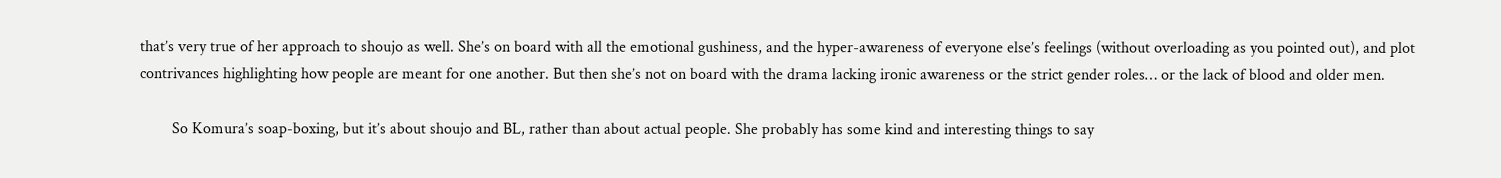that’s very true of her approach to shoujo as well. She’s on board with all the emotional gushiness, and the hyper-awareness of everyone else’s feelings (without overloading as you pointed out), and plot contrivances highlighting how people are meant for one another. But then she’s not on board with the drama lacking ironic awareness or the strict gender roles… or the lack of blood and older men.

        So Komura’s soap-boxing, but it’s about shoujo and BL, rather than about actual people. She probably has some kind and interesting things to say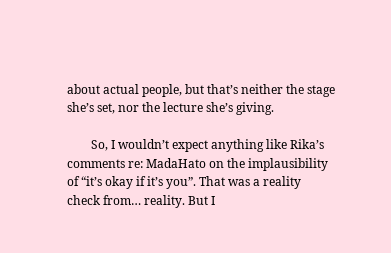about actual people, but that’s neither the stage she’s set, nor the lecture she’s giving.

        So, I wouldn’t expect anything like Rika’s comments re: MadaHato on the implausibility of “it’s okay if it’s you”. That was a reality check from… reality. But I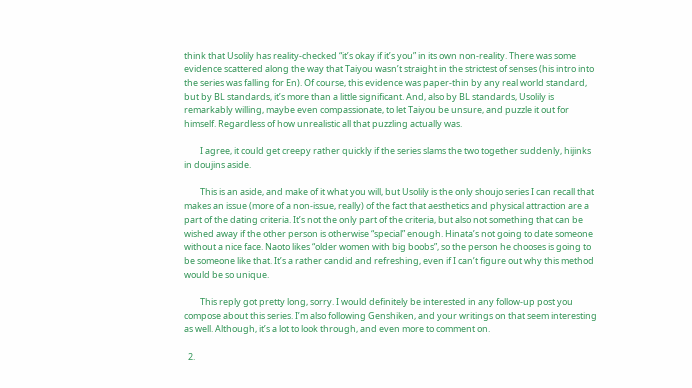think that Usolily has reality-checked “it’s okay if it’s you” in its own non-reality. There was some evidence scattered along the way that Taiyou wasn’t straight in the strictest of senses (his intro into the series was falling for En). Of course, this evidence was paper-thin by any real world standard, but by BL standards, it’s more than a little significant. And, also by BL standards, Usolily is remarkably willing, maybe even compassionate, to let Taiyou be unsure, and puzzle it out for himself. Regardless of how unrealistic all that puzzling actually was.

        I agree, it could get creepy rather quickly if the series slams the two together suddenly, hijinks in doujins aside.

        This is an aside, and make of it what you will, but Usolily is the only shoujo series I can recall that makes an issue (more of a non-issue, really) of the fact that aesthetics and physical attraction are a part of the dating criteria. It’s not the only part of the criteria, but also not something that can be wished away if the other person is otherwise “special” enough. Hinata’s not going to date someone without a nice face. Naoto likes “older women with big boobs”, so the person he chooses is going to be someone like that. It’s a rather candid and refreshing, even if I can’t figure out why this method would be so unique.

        This reply got pretty long, sorry. I would definitely be interested in any follow-up post you compose about this series. I’m also following Genshiken, and your writings on that seem interesting as well. Although, it’s a lot to look through, and even more to comment on.

  2.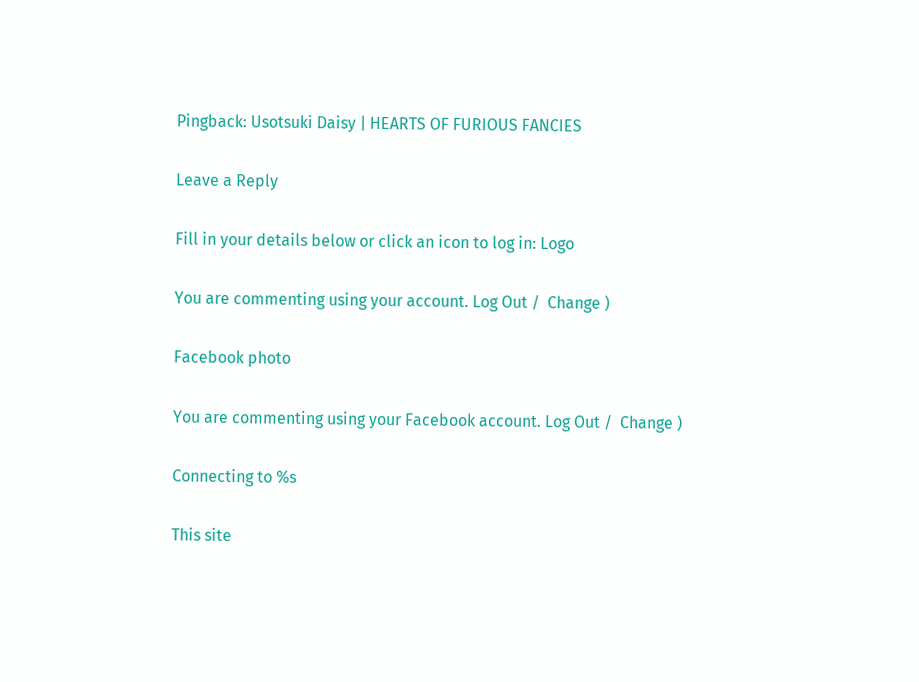Pingback: Usotsuki Daisy | HEARTS OF FURIOUS FANCIES

Leave a Reply

Fill in your details below or click an icon to log in: Logo

You are commenting using your account. Log Out /  Change )

Facebook photo

You are commenting using your Facebook account. Log Out /  Change )

Connecting to %s

This site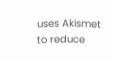uses Akismet to reduce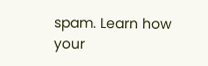spam. Learn how your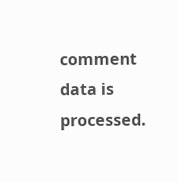comment data is processed.